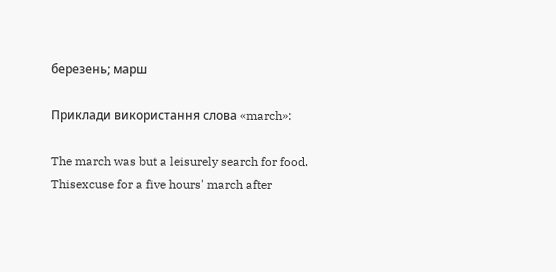березень; марш

Приклади використання слова «march»:

The march was but a leisurely search for food.
Thisexcuse for a five hours' march after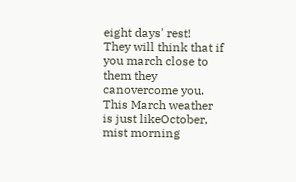eight days' rest!
They will think that if you march close to them they canovercome you.
This March weather is just likeOctober, mist morning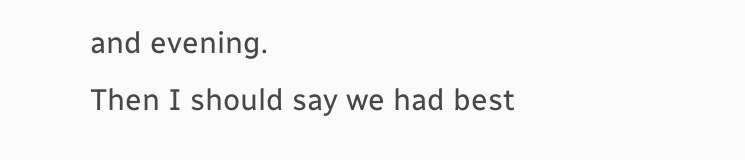and evening.
Then I should say we had best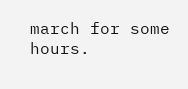march for some hours.